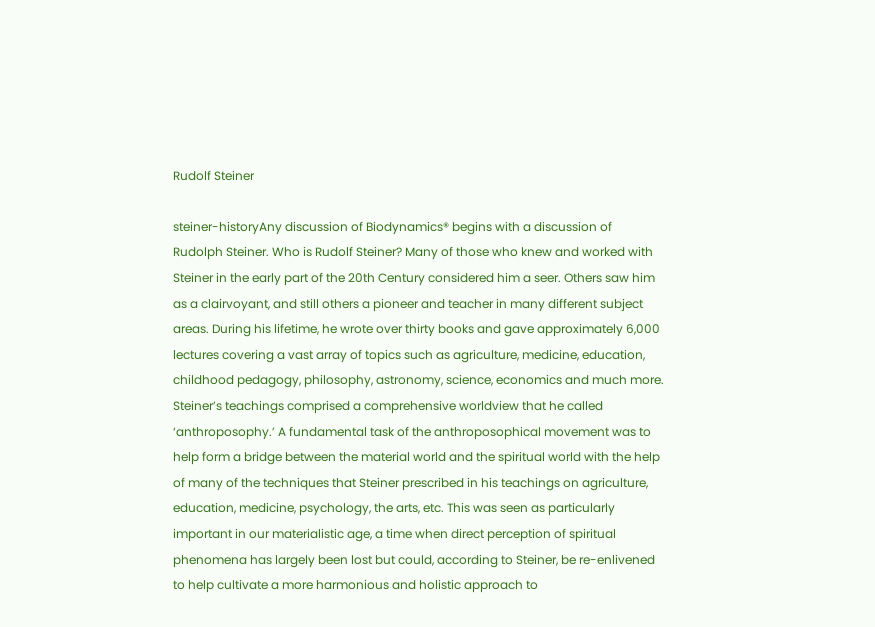Rudolf Steiner

steiner-historyAny discussion of Biodynamics® begins with a discussion of Rudolph Steiner. Who is Rudolf Steiner? Many of those who knew and worked with Steiner in the early part of the 20th Century considered him a seer. Others saw him as a clairvoyant, and still others a pioneer and teacher in many different subject areas. During his lifetime, he wrote over thirty books and gave approximately 6,000 lectures covering a vast array of topics such as agriculture, medicine, education, childhood pedagogy, philosophy, astronomy, science, economics and much more. Steiner’s teachings comprised a comprehensive worldview that he called ‘anthroposophy.’ A fundamental task of the anthroposophical movement was to help form a bridge between the material world and the spiritual world with the help of many of the techniques that Steiner prescribed in his teachings on agriculture, education, medicine, psychology, the arts, etc. This was seen as particularly important in our materialistic age, a time when direct perception of spiritual phenomena has largely been lost but could, according to Steiner, be re-enlivened to help cultivate a more harmonious and holistic approach to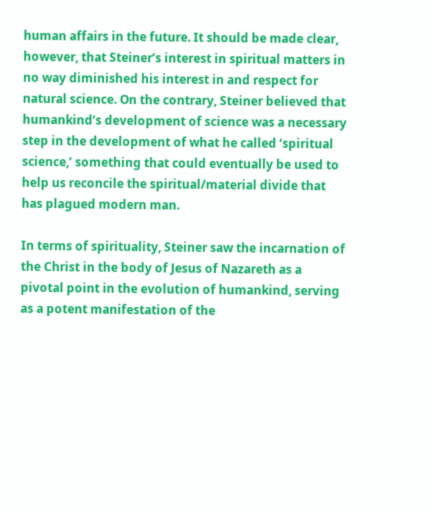human affairs in the future. It should be made clear, however, that Steiner’s interest in spiritual matters in no way diminished his interest in and respect for natural science. On the contrary, Steiner believed that humankind’s development of science was a necessary step in the development of what he called ‘spiritual science,’ something that could eventually be used to help us reconcile the spiritual/material divide that has plagued modern man.

In terms of spirituality, Steiner saw the incarnation of the Christ in the body of Jesus of Nazareth as a pivotal point in the evolution of humankind, serving as a potent manifestation of the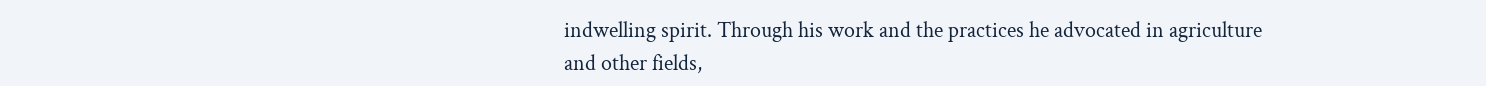indwelling spirit. Through his work and the practices he advocated in agriculture and other fields,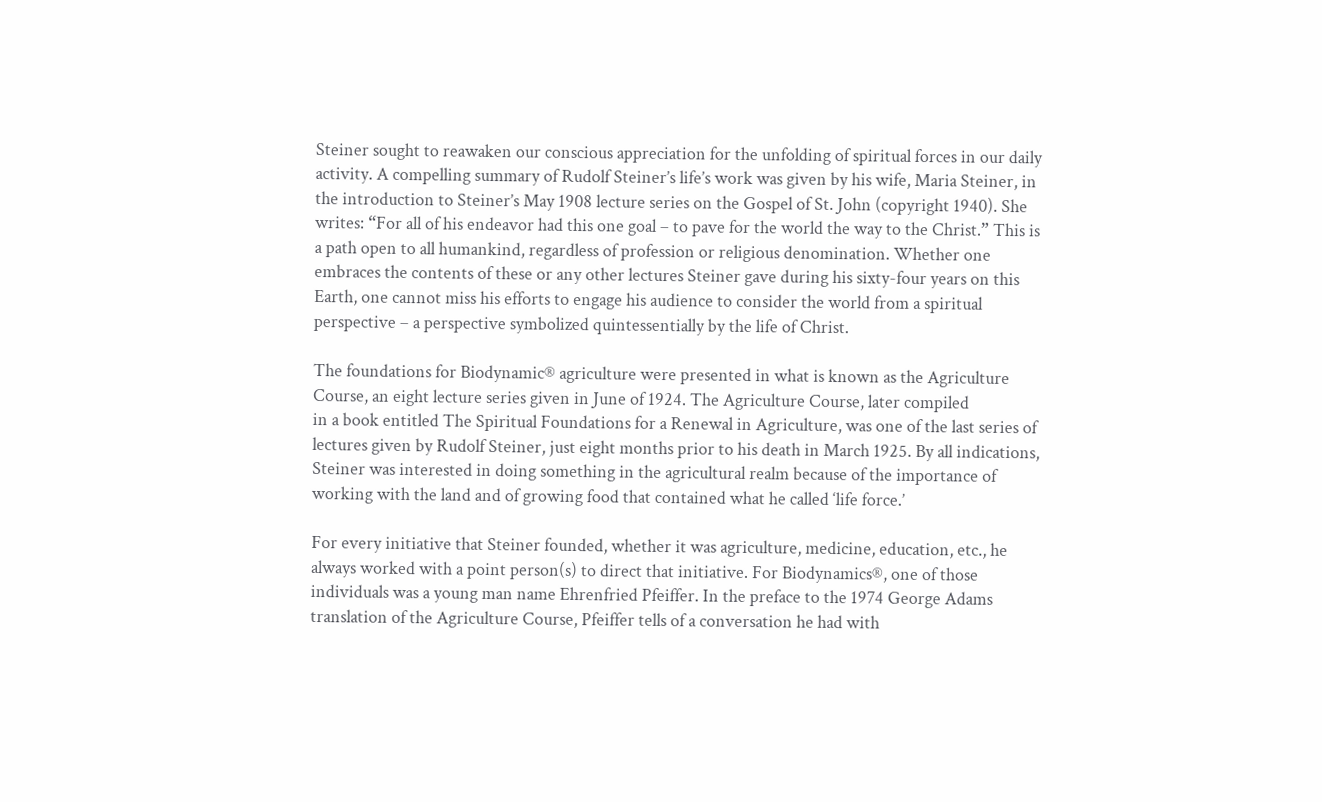Steiner sought to reawaken our conscious appreciation for the unfolding of spiritual forces in our daily activity. A compelling summary of Rudolf Steiner’s life’s work was given by his wife, Maria Steiner, in the introduction to Steiner’s May 1908 lecture series on the Gospel of St. John (copyright 1940). She writes: “For all of his endeavor had this one goal – to pave for the world the way to the Christ.” This is a path open to all humankind, regardless of profession or religious denomination. Whether one embraces the contents of these or any other lectures Steiner gave during his sixty-four years on this Earth, one cannot miss his efforts to engage his audience to consider the world from a spiritual perspective – a perspective symbolized quintessentially by the life of Christ.

The foundations for Biodynamic® agriculture were presented in what is known as the Agriculture Course, an eight lecture series given in June of 1924. The Agriculture Course, later compiled
in a book entitled The Spiritual Foundations for a Renewal in Agriculture, was one of the last series of lectures given by Rudolf Steiner, just eight months prior to his death in March 1925. By all indications, Steiner was interested in doing something in the agricultural realm because of the importance of working with the land and of growing food that contained what he called ‘life force.’

For every initiative that Steiner founded, whether it was agriculture, medicine, education, etc., he always worked with a point person(s) to direct that initiative. For Biodynamics®, one of those individuals was a young man name Ehrenfried Pfeiffer. In the preface to the 1974 George Adams translation of the Agriculture Course, Pfeiffer tells of a conversation he had with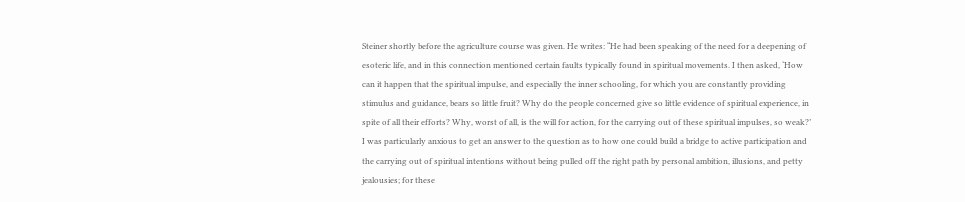Steiner shortly before the agriculture course was given. He writes: “He had been speaking of the need for a deepening of esoteric life, and in this connection mentioned certain faults typically found in spiritual movements. I then asked, ‘How can it happen that the spiritual impulse, and especially the inner schooling, for which you are constantly providing stimulus and guidance, bears so little fruit? Why do the people concerned give so little evidence of spiritual experience, in spite of all their efforts? Why, worst of all, is the will for action, for the carrying out of these spiritual impulses, so weak?’ I was particularly anxious to get an answer to the question as to how one could build a bridge to active participation and the carrying out of spiritual intentions without being pulled off the right path by personal ambition, illusions, and petty jealousies; for these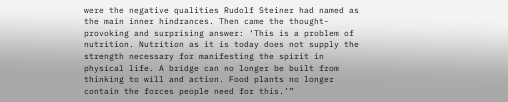were the negative qualities Rudolf Steiner had named as the main inner hindrances. Then came the thought-provoking and surprising answer: ‘This is a problem of nutrition. Nutrition as it is today does not supply the strength necessary for manifesting the spirit in physical life. A bridge can no longer be built from thinking to will and action. Food plants no longer contain the forces people need for this.’”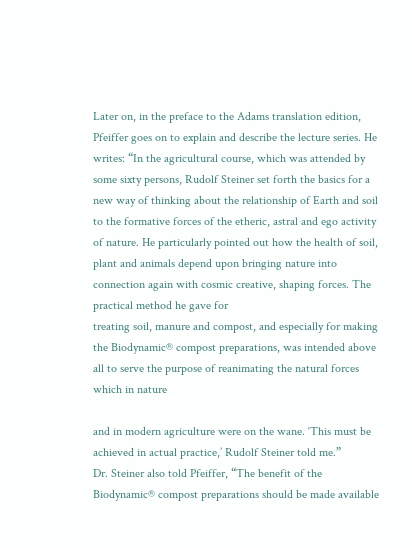Later on, in the preface to the Adams translation edition, Pfeiffer goes on to explain and describe the lecture series. He writes: “In the agricultural course, which was attended by some sixty persons, Rudolf Steiner set forth the basics for a new way of thinking about the relationship of Earth and soil to the formative forces of the etheric, astral and ego activity of nature. He particularly pointed out how the health of soil, plant and animals depend upon bringing nature into connection again with cosmic creative, shaping forces. The practical method he gave for
treating soil, manure and compost, and especially for making the Biodynamic® compost preparations, was intended above all to serve the purpose of reanimating the natural forces which in nature

and in modern agriculture were on the wane. ‘This must be achieved in actual practice,’ Rudolf Steiner told me.”
Dr. Steiner also told Pfeiffer, “The benefit of the Biodynamic® compost preparations should be made available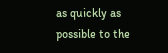as quickly as possible to the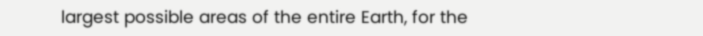largest possible areas of the entire Earth, for the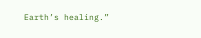Earth’s healing.”